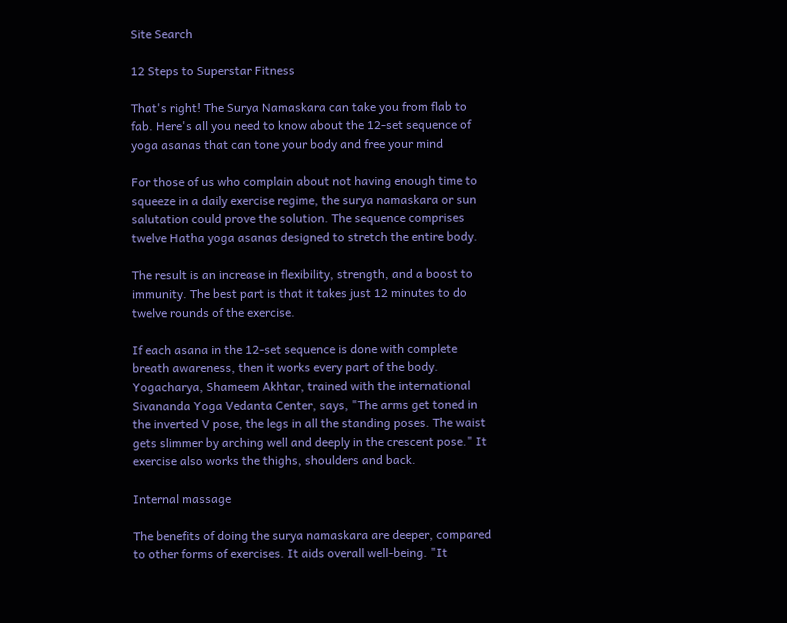Site Search

12 Steps to Superstar Fitness

That's right! The Surya Namaskara can take you from flab to fab. Here's all you need to know about the 12-set sequence of yoga asanas that can tone your body and free your mind

For those of us who complain about not having enough time to squeeze in a daily exercise regime, the surya namaskara or sun salutation could prove the solution. The sequence comprises twelve Hatha yoga asanas designed to stretch the entire body.

The result is an increase in flexibility, strength, and a boost to immunity. The best part is that it takes just 12 minutes to do twelve rounds of the exercise.

If each asana in the 12-set sequence is done with complete breath awareness, then it works every part of the body. Yogacharya, Shameem Akhtar, trained with the international Sivananda Yoga Vedanta Center, says, "The arms get toned in the inverted V pose, the legs in all the standing poses. The waist gets slimmer by arching well and deeply in the crescent pose." It exercise also works the thighs, shoulders and back.

Internal massage

The benefits of doing the surya namaskara are deeper, compared to other forms of exercises. It aids overall well-being. "It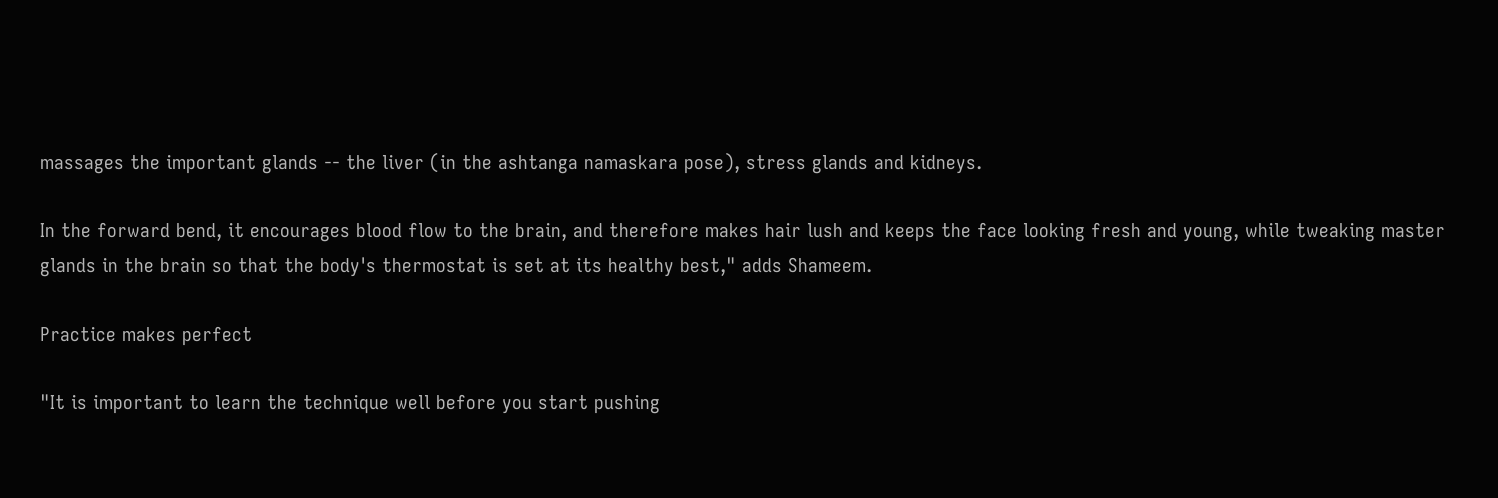massages the important glands -- the liver (in the ashtanga namaskara pose), stress glands and kidneys.

In the forward bend, it encourages blood flow to the brain, and therefore makes hair lush and keeps the face looking fresh and young, while tweaking master glands in the brain so that the body's thermostat is set at its healthy best," adds Shameem.

Practice makes perfect

"It is important to learn the technique well before you start pushing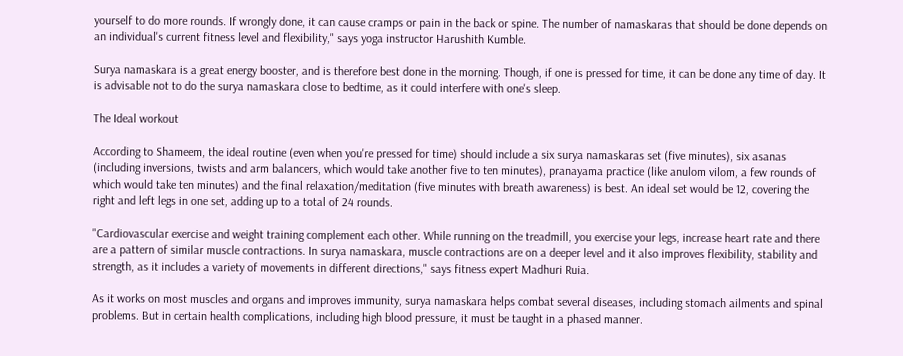yourself to do more rounds. If wrongly done, it can cause cramps or pain in the back or spine. The number of namaskaras that should be done depends on an individual's current fitness level and flexibility," says yoga instructor Harushith Kumble.

Surya namaskara is a great energy booster, and is therefore best done in the morning. Though, if one is pressed for time, it can be done any time of day. It is advisable not to do the surya namaskara close to bedtime, as it could interfere with one's sleep.

The Ideal workout

According to Shameem, the ideal routine (even when you're pressed for time) should include a six surya namaskaras set (five minutes), six asanas (including inversions, twists and arm balancers, which would take another five to ten minutes), pranayama practice (like anulom vilom, a few rounds of which would take ten minutes) and the final relaxation/meditation (five minutes with breath awareness) is best. An ideal set would be 12, covering the right and left legs in one set, adding up to a total of 24 rounds.

"Cardiovascular exercise and weight training complement each other. While running on the treadmill, you exercise your legs, increase heart rate and there are a pattern of similar muscle contractions. In surya namaskara, muscle contractions are on a deeper level and it also improves flexibility, stability and strength, as it includes a variety of movements in different directions," says fitness expert Madhuri Ruia.

As it works on most muscles and organs and improves immunity, surya namaskara helps combat several diseases, including stomach ailments and spinal problems. But in certain health complications, including high blood pressure, it must be taught in a phased manner.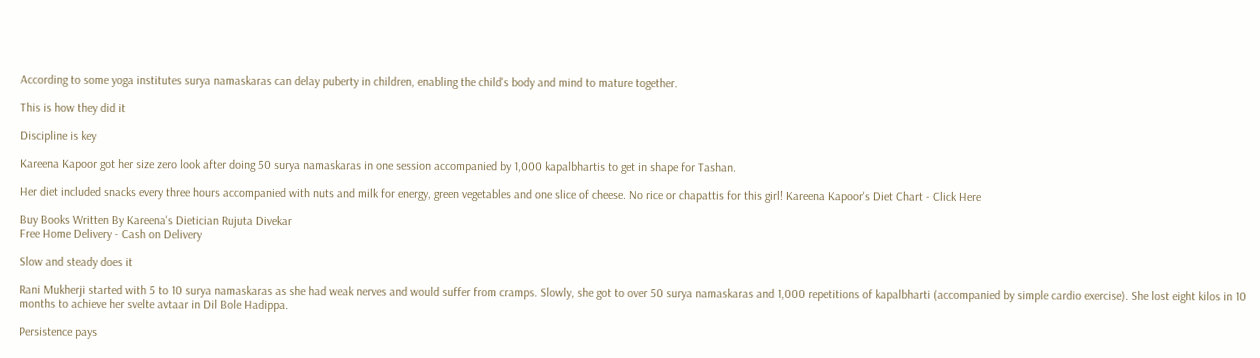According to some yoga institutes surya namaskaras can delay puberty in children, enabling the child's body and mind to mature together.

This is how they did it

Discipline is key

Kareena Kapoor got her size zero look after doing 50 surya namaskaras in one session accompanied by 1,000 kapalbhartis to get in shape for Tashan.

Her diet included snacks every three hours accompanied with nuts and milk for energy, green vegetables and one slice of cheese. No rice or chapattis for this girl! Kareena Kapoor's Diet Chart - Click Here

Buy Books Written By Kareena's Dietician Rujuta Divekar
Free Home Delivery - Cash on Delivery

Slow and steady does it

Rani Mukherji started with 5 to 10 surya namaskaras as she had weak nerves and would suffer from cramps. Slowly, she got to over 50 surya namaskaras and 1,000 repetitions of kapalbharti (accompanied by simple cardio exercise). She lost eight kilos in 10 months to achieve her svelte avtaar in Dil Bole Hadippa.

Persistence pays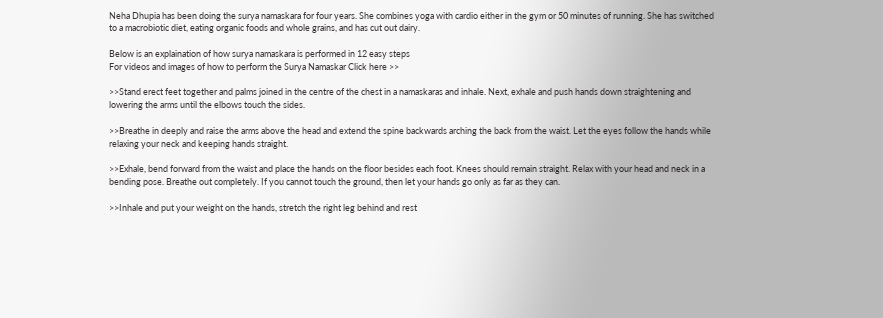Neha Dhupia has been doing the surya namaskara for four years. She combines yoga with cardio either in the gym or 50 minutes of running. She has switched to a macrobiotic diet, eating organic foods and whole grains, and has cut out dairy.

Below is an explaination of how surya namaskara is performed in 12 easy steps
For videos and images of how to perform the Surya Namaskar Click here >>

>>Stand erect feet together and palms joined in the centre of the chest in a namaskaras and inhale. Next, exhale and push hands down straightening and lowering the arms until the elbows touch the sides.

>>Breathe in deeply and raise the arms above the head and extend the spine backwards arching the back from the waist. Let the eyes follow the hands while relaxing your neck and keeping hands straight.

>>Exhale, bend forward from the waist and place the hands on the floor besides each foot. Knees should remain straight. Relax with your head and neck in a bending pose. Breathe out completely. If you cannot touch the ground, then let your hands go only as far as they can.

>>Inhale and put your weight on the hands, stretch the right leg behind and rest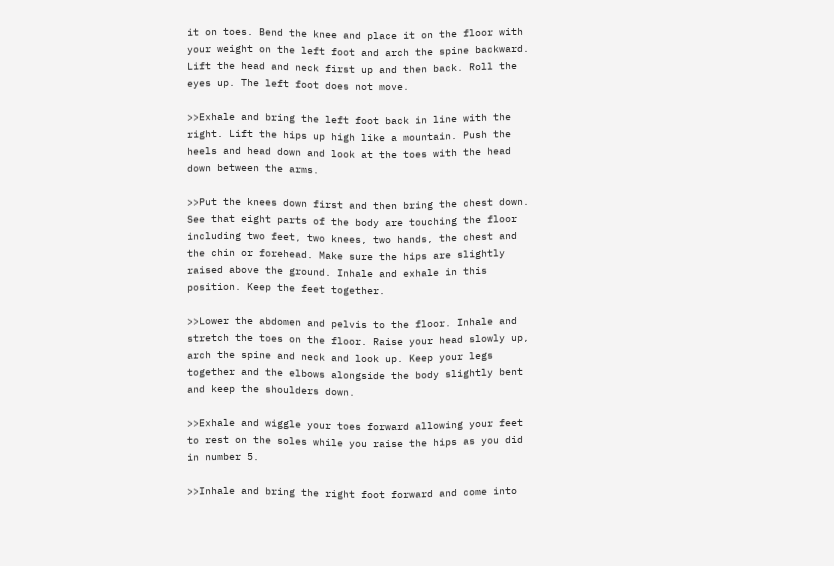it on toes. Bend the knee and place it on the floor with your weight on the left foot and arch the spine backward. Lift the head and neck first up and then back. Roll the eyes up. The left foot does not move.

>>Exhale and bring the left foot back in line with the right. Lift the hips up high like a mountain. Push the heels and head down and look at the toes with the head down between the arms.

>>Put the knees down first and then bring the chest down. See that eight parts of the body are touching the floor including two feet, two knees, two hands, the chest and the chin or forehead. Make sure the hips are slightly raised above the ground. Inhale and exhale in this position. Keep the feet together.

>>Lower the abdomen and pelvis to the floor. Inhale and stretch the toes on the floor. Raise your head slowly up, arch the spine and neck and look up. Keep your legs together and the elbows alongside the body slightly bent and keep the shoulders down.

>>Exhale and wiggle your toes forward allowing your feet to rest on the soles while you raise the hips as you did in number 5.

>>Inhale and bring the right foot forward and come into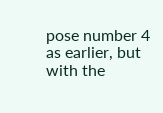pose number 4 as earlier, but with the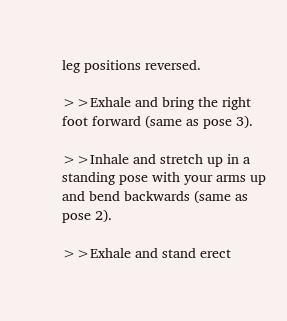leg positions reversed.

>>Exhale and bring the right foot forward (same as pose 3).

>>Inhale and stretch up in a standing pose with your arms up and bend backwards (same as pose 2).

>>Exhale and stand erect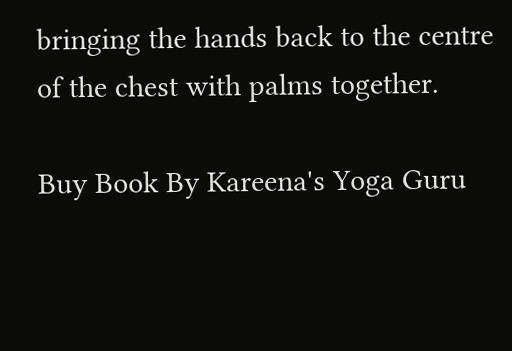bringing the hands back to the centre of the chest with palms together.

Buy Book By Kareena's Yoga Guru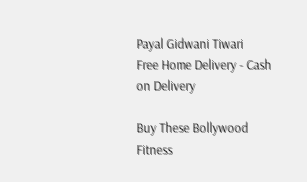Payal Gidwani Tiwari
Free Home Delivery - Cash on Delivery

Buy These Bollywood Fitness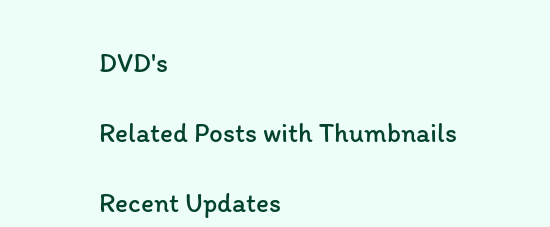DVD's

Related Posts with Thumbnails

Recent Updates